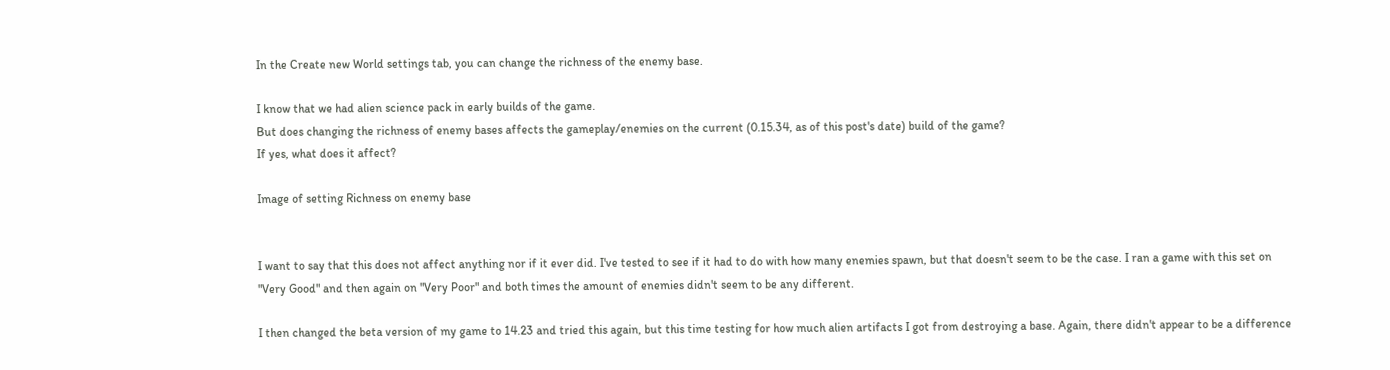In the Create new World settings tab, you can change the richness of the enemy base.

I know that we had alien science pack in early builds of the game.
But does changing the richness of enemy bases affects the gameplay/enemies on the current (0.15.34, as of this post's date) build of the game?
If yes, what does it affect?

Image of setting Richness on enemy base


I want to say that this does not affect anything nor if it ever did. I've tested to see if it had to do with how many enemies spawn, but that doesn't seem to be the case. I ran a game with this set on "Very Good" and then again on "Very Poor" and both times the amount of enemies didn't seem to be any different.

I then changed the beta version of my game to 14.23 and tried this again, but this time testing for how much alien artifacts I got from destroying a base. Again, there didn't appear to be a difference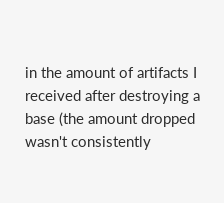in the amount of artifacts I received after destroying a base (the amount dropped wasn't consistently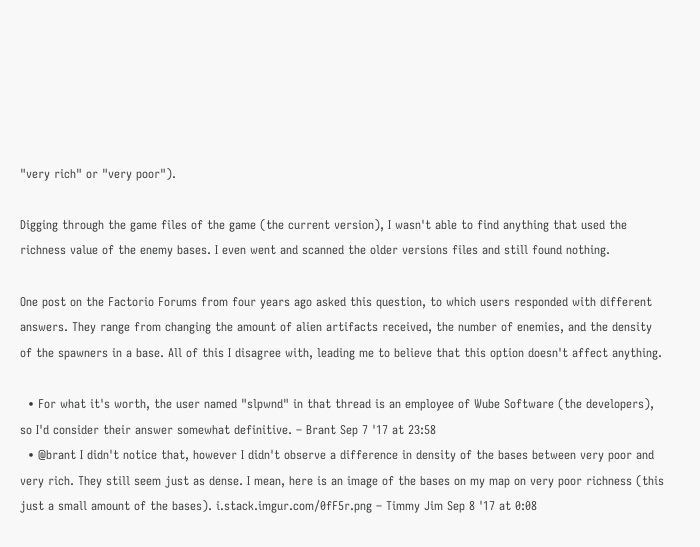"very rich" or "very poor").

Digging through the game files of the game (the current version), I wasn't able to find anything that used the richness value of the enemy bases. I even went and scanned the older versions files and still found nothing.

One post on the Factorio Forums from four years ago asked this question, to which users responded with different answers. They range from changing the amount of alien artifacts received, the number of enemies, and the density of the spawners in a base. All of this I disagree with, leading me to believe that this option doesn't affect anything.

  • For what it's worth, the user named "slpwnd" in that thread is an employee of Wube Software (the developers), so I'd consider their answer somewhat definitive. – Brant Sep 7 '17 at 23:58
  • @brant I didn't notice that, however I didn't observe a difference in density of the bases between very poor and very rich. They still seem just as dense. I mean, here is an image of the bases on my map on very poor richness (this just a small amount of the bases). i.stack.imgur.com/0fF5r.png – Timmy Jim Sep 8 '17 at 0:08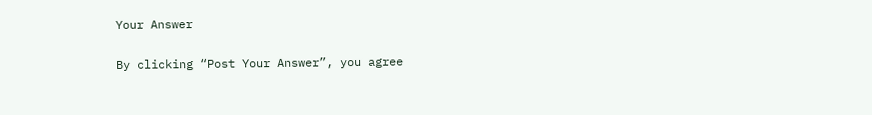Your Answer

By clicking “Post Your Answer”, you agree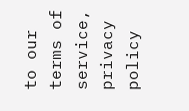to our terms of service, privacy policy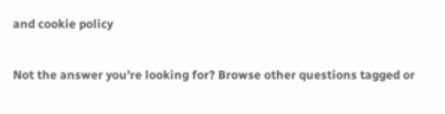and cookie policy

Not the answer you're looking for? Browse other questions tagged or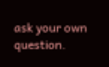ask your own question.